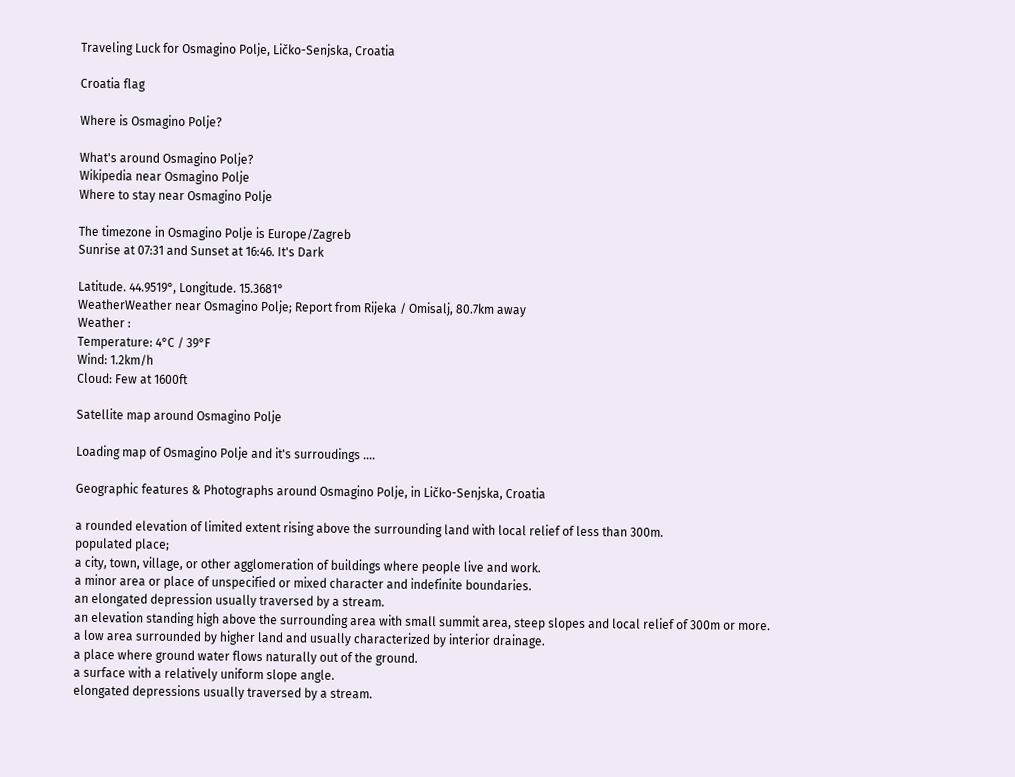Traveling Luck for Osmagino Polje, Ličko-Senjska, Croatia

Croatia flag

Where is Osmagino Polje?

What's around Osmagino Polje?
Wikipedia near Osmagino Polje
Where to stay near Osmagino Polje

The timezone in Osmagino Polje is Europe/Zagreb
Sunrise at 07:31 and Sunset at 16:46. It's Dark

Latitude. 44.9519°, Longitude. 15.3681°
WeatherWeather near Osmagino Polje; Report from Rijeka / Omisalj, 80.7km away
Weather :
Temperature: 4°C / 39°F
Wind: 1.2km/h
Cloud: Few at 1600ft

Satellite map around Osmagino Polje

Loading map of Osmagino Polje and it's surroudings ....

Geographic features & Photographs around Osmagino Polje, in Ličko-Senjska, Croatia

a rounded elevation of limited extent rising above the surrounding land with local relief of less than 300m.
populated place;
a city, town, village, or other agglomeration of buildings where people live and work.
a minor area or place of unspecified or mixed character and indefinite boundaries.
an elongated depression usually traversed by a stream.
an elevation standing high above the surrounding area with small summit area, steep slopes and local relief of 300m or more.
a low area surrounded by higher land and usually characterized by interior drainage.
a place where ground water flows naturally out of the ground.
a surface with a relatively uniform slope angle.
elongated depressions usually traversed by a stream.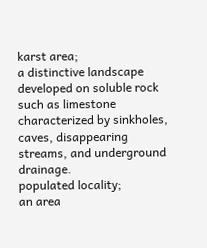karst area;
a distinctive landscape developed on soluble rock such as limestone characterized by sinkholes, caves, disappearing streams, and underground drainage.
populated locality;
an area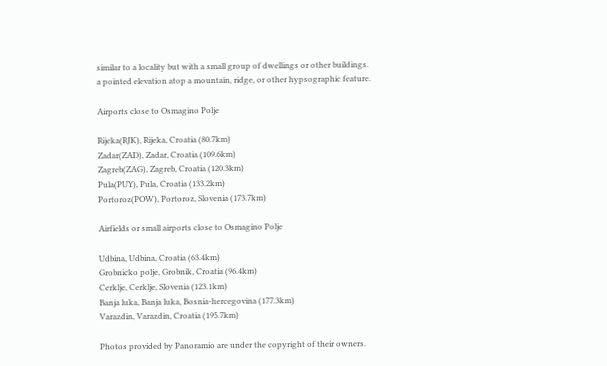similar to a locality but with a small group of dwellings or other buildings.
a pointed elevation atop a mountain, ridge, or other hypsographic feature.

Airports close to Osmagino Polje

Rijeka(RJK), Rijeka, Croatia (80.7km)
Zadar(ZAD), Zadar, Croatia (109.6km)
Zagreb(ZAG), Zagreb, Croatia (120.3km)
Pula(PUY), Pula, Croatia (133.2km)
Portoroz(POW), Portoroz, Slovenia (173.7km)

Airfields or small airports close to Osmagino Polje

Udbina, Udbina, Croatia (63.4km)
Grobnicko polje, Grobnik, Croatia (96.4km)
Cerklje, Cerklje, Slovenia (123.1km)
Banja luka, Banja luka, Bosnia-hercegovina (177.3km)
Varazdin, Varazdin, Croatia (195.7km)

Photos provided by Panoramio are under the copyright of their owners.